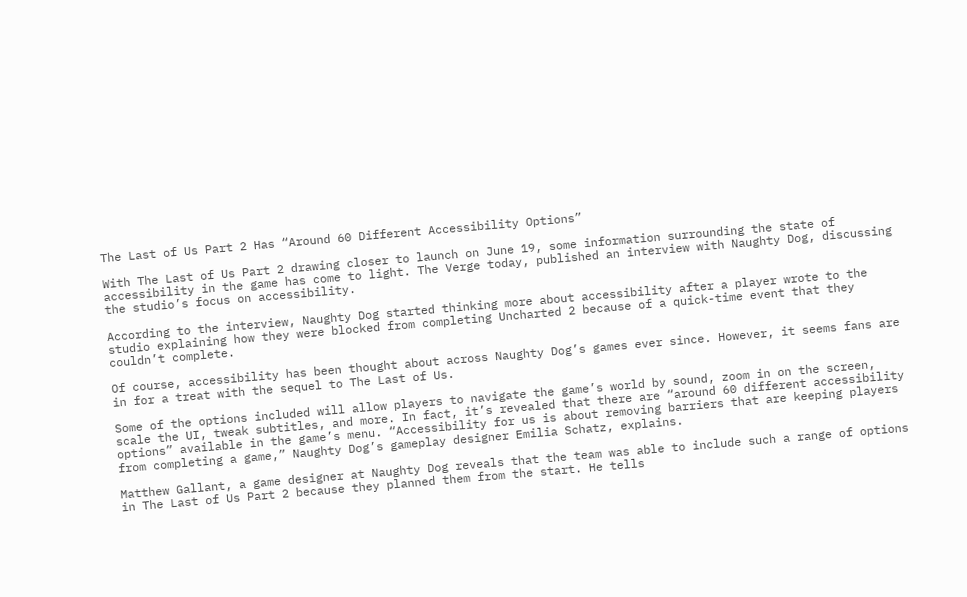The Last of Us Part 2 Has “Around 60 Different Accessibility Options”

With The Last of Us Part 2 drawing closer to launch on June 19, some information surrounding the state of accessibility in the game has come to light. The Verge today, published an interview with Naughty Dog, discussing the studio’s focus on accessibility.

According to the interview, Naughty Dog started thinking more about accessibility after a player wrote to the studio explaining how they were blocked from completing Uncharted 2 because of a quick-time event that they couldn’t complete.

Of course, accessibility has been thought about across Naughty Dog’s games ever since. However, it seems fans are in for a treat with the sequel to The Last of Us.

Some of the options included will allow players to navigate the game’s world by sound, zoom in on the screen, scale the UI, tweak subtitles, and more. In fact, it’s revealed that there are “around 60 different accessibility options” available in the game’s menu. “Accessibility for us is about removing barriers that are keeping players from completing a game,” Naughty Dog’s gameplay designer Emilia Schatz, explains.

Matthew Gallant, a game designer at Naughty Dog reveals that the team was able to include such a range of options in The Last of Us Part 2 because they planned them from the start. He tells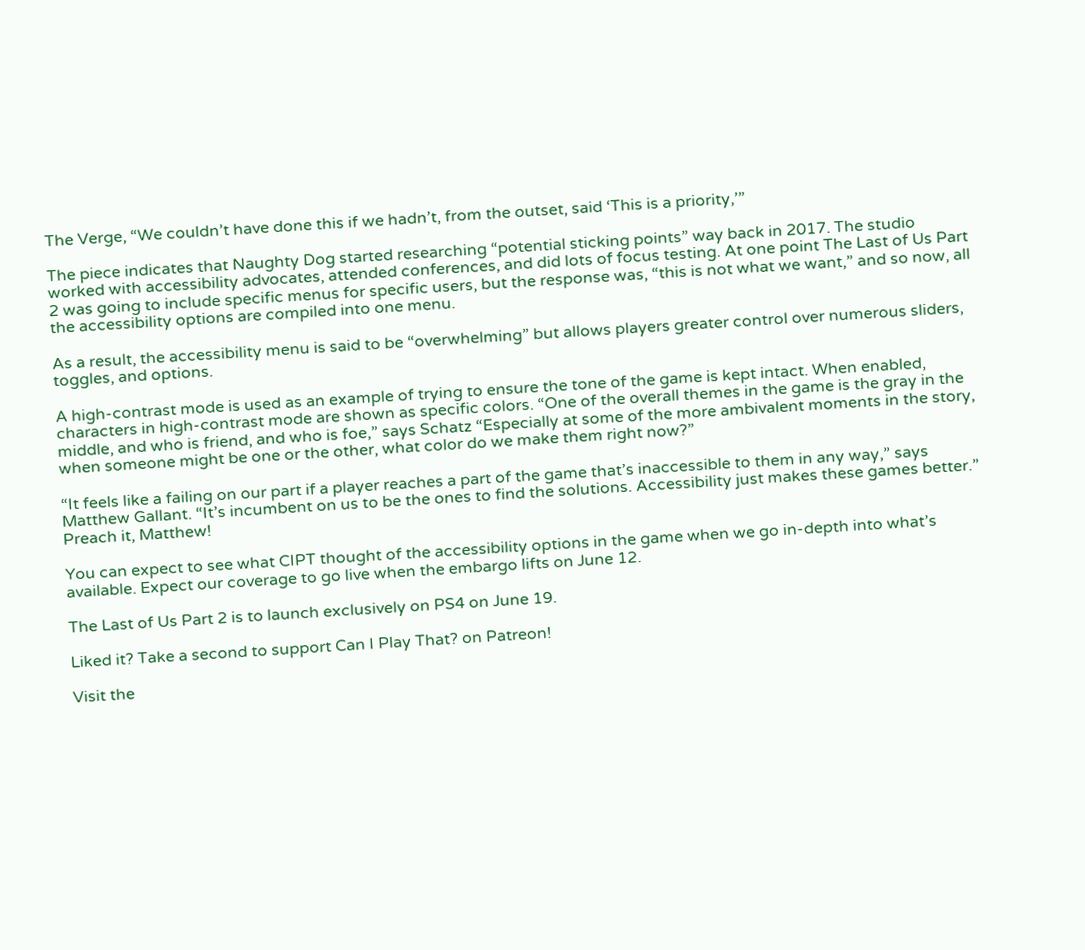The Verge, “We couldn’t have done this if we hadn’t, from the outset, said ‘This is a priority,’”

The piece indicates that Naughty Dog started researching “potential sticking points” way back in 2017. The studio worked with accessibility advocates, attended conferences, and did lots of focus testing. At one point The Last of Us Part 2 was going to include specific menus for specific users, but the response was, “this is not what we want,” and so now, all the accessibility options are compiled into one menu.

As a result, the accessibility menu is said to be “overwhelming” but allows players greater control over numerous sliders, toggles, and options.

A high-contrast mode is used as an example of trying to ensure the tone of the game is kept intact. When enabled, characters in high-contrast mode are shown as specific colors. “One of the overall themes in the game is the gray in the middle, and who is friend, and who is foe,” says Schatz “Especially at some of the more ambivalent moments in the story, when someone might be one or the other, what color do we make them right now?”

“It feels like a failing on our part if a player reaches a part of the game that’s inaccessible to them in any way,” says Matthew Gallant. “It’s incumbent on us to be the ones to find the solutions. Accessibility just makes these games better.” Preach it, Matthew!

You can expect to see what CIPT thought of the accessibility options in the game when we go in-depth into what’s available. Expect our coverage to go live when the embargo lifts on June 12.

The Last of Us Part 2 is to launch exclusively on PS4 on June 19.

Liked it? Take a second to support Can I Play That? on Patreon!

Visit the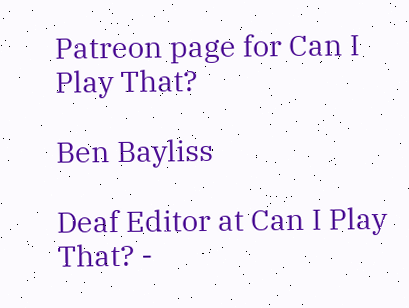Patreon page for Can I Play That?

Ben Bayliss

Deaf Editor at Can I Play That? -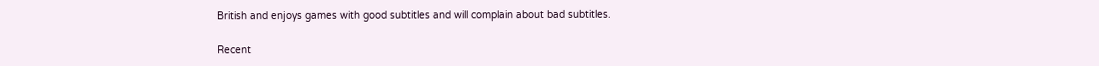British and enjoys games with good subtitles and will complain about bad subtitles.

Recent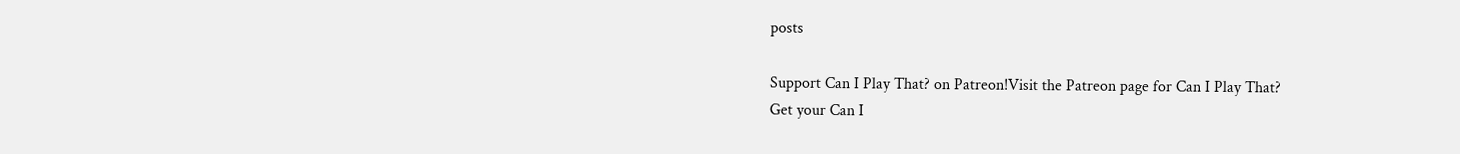posts

Support Can I Play That? on Patreon!Visit the Patreon page for Can I Play That?
Get your Can I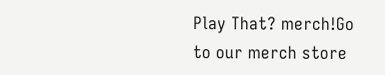Play That? merch!Go to our merch store